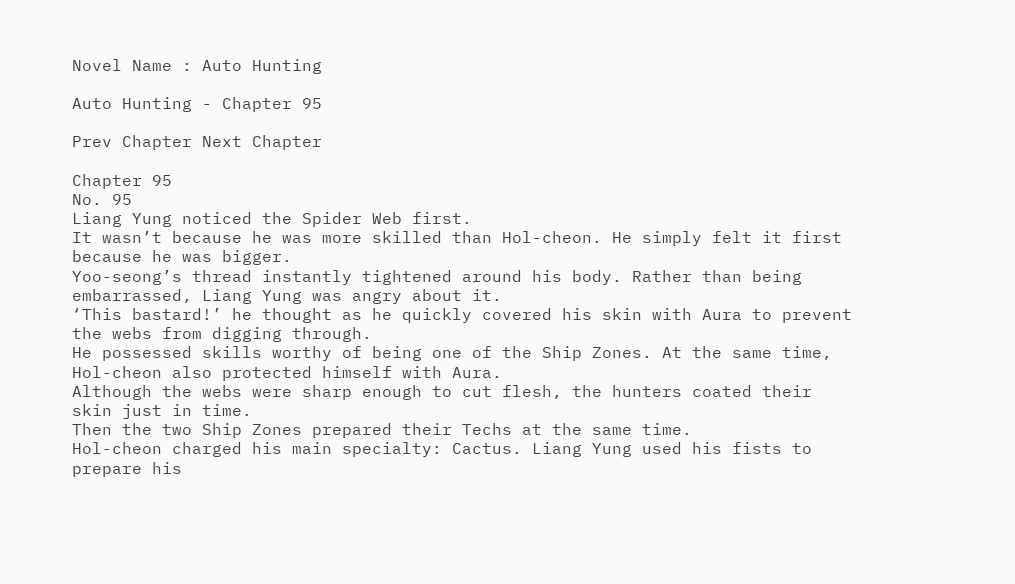Novel Name : Auto Hunting

Auto Hunting - Chapter 95

Prev Chapter Next Chapter

Chapter 95
No. 95
Liang Yung noticed the Spider Web first.
It wasn’t because he was more skilled than Hol-cheon. He simply felt it first because he was bigger.
Yoo-seong’s thread instantly tightened around his body. Rather than being embarrassed, Liang Yung was angry about it.
‘This bastard!’ he thought as he quickly covered his skin with Aura to prevent the webs from digging through.
He possessed skills worthy of being one of the Ship Zones. At the same time, Hol-cheon also protected himself with Aura.
Although the webs were sharp enough to cut flesh, the hunters coated their skin just in time.
Then the two Ship Zones prepared their Techs at the same time.
Hol-cheon charged his main specialty: Cactus. Liang Yung used his fists to prepare his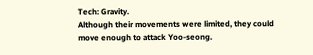Tech: Gravity.
Although their movements were limited, they could move enough to attack Yoo-seong.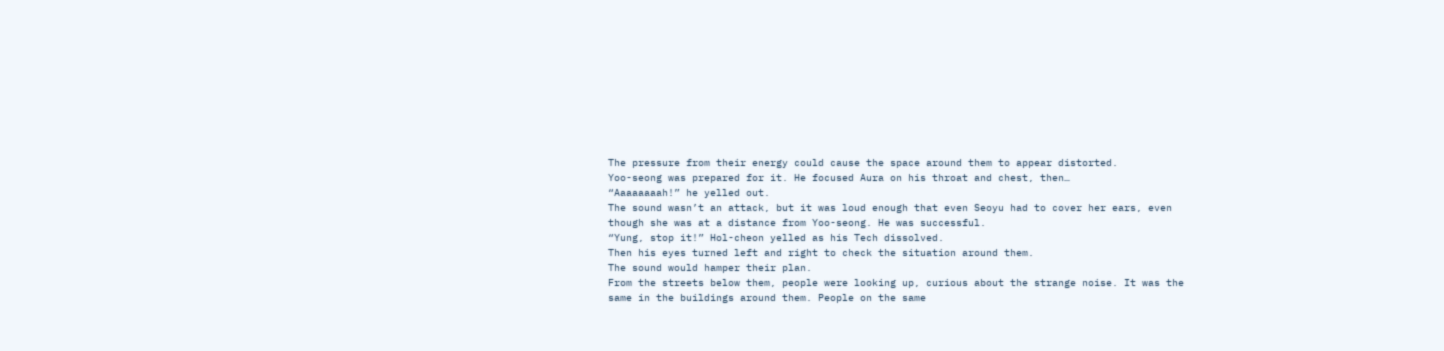The pressure from their energy could cause the space around them to appear distorted.
Yoo-seong was prepared for it. He focused Aura on his throat and chest, then…
“Aaaaaaaah!” he yelled out.
The sound wasn’t an attack, but it was loud enough that even Seoyu had to cover her ears, even though she was at a distance from Yoo-seong. He was successful.
“Yung, stop it!” Hol-cheon yelled as his Tech dissolved.
Then his eyes turned left and right to check the situation around them.
The sound would hamper their plan.
From the streets below them, people were looking up, curious about the strange noise. It was the same in the buildings around them. People on the same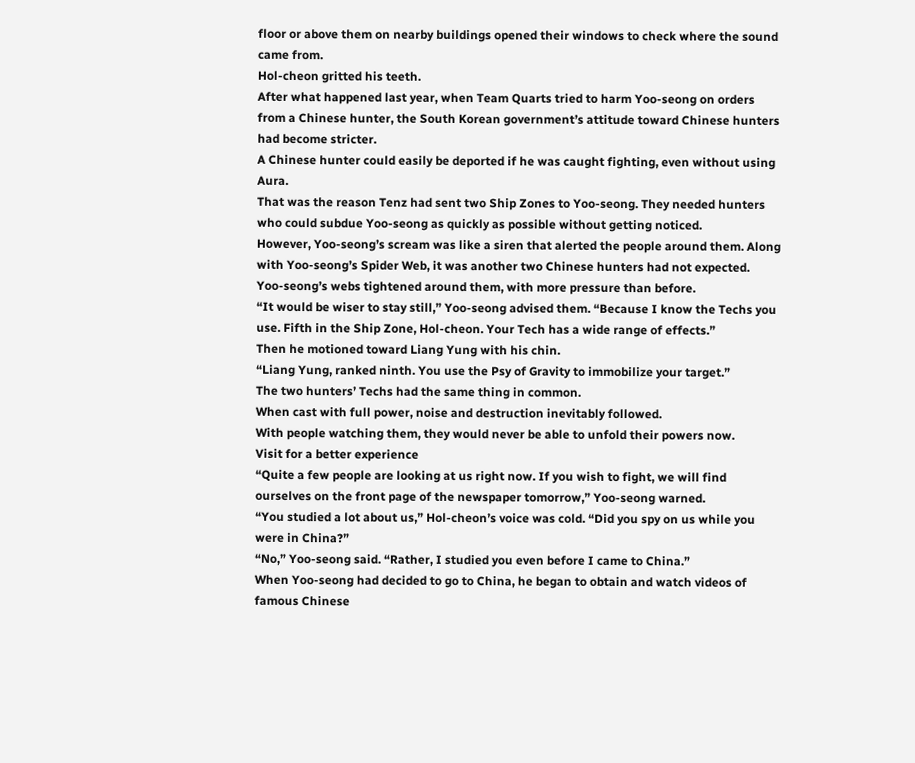floor or above them on nearby buildings opened their windows to check where the sound came from.
Hol-cheon gritted his teeth.
After what happened last year, when Team Quarts tried to harm Yoo-seong on orders from a Chinese hunter, the South Korean government’s attitude toward Chinese hunters had become stricter.
A Chinese hunter could easily be deported if he was caught fighting, even without using Aura.
That was the reason Tenz had sent two Ship Zones to Yoo-seong. They needed hunters who could subdue Yoo-seong as quickly as possible without getting noticed.
However, Yoo-seong’s scream was like a siren that alerted the people around them. Along with Yoo-seong’s Spider Web, it was another two Chinese hunters had not expected.
Yoo-seong’s webs tightened around them, with more pressure than before.
“It would be wiser to stay still,” Yoo-seong advised them. “Because I know the Techs you use. Fifth in the Ship Zone, Hol-cheon. Your Tech has a wide range of effects.”
Then he motioned toward Liang Yung with his chin.
“Liang Yung, ranked ninth. You use the Psy of Gravity to immobilize your target.”
The two hunters’ Techs had the same thing in common.
When cast with full power, noise and destruction inevitably followed.
With people watching them, they would never be able to unfold their powers now.
Visit for a better experience
“Quite a few people are looking at us right now. If you wish to fight, we will find ourselves on the front page of the newspaper tomorrow,” Yoo-seong warned.
“You studied a lot about us,” Hol-cheon’s voice was cold. “Did you spy on us while you were in China?”
“No,” Yoo-seong said. “Rather, I studied you even before I came to China.”
When Yoo-seong had decided to go to China, he began to obtain and watch videos of famous Chinese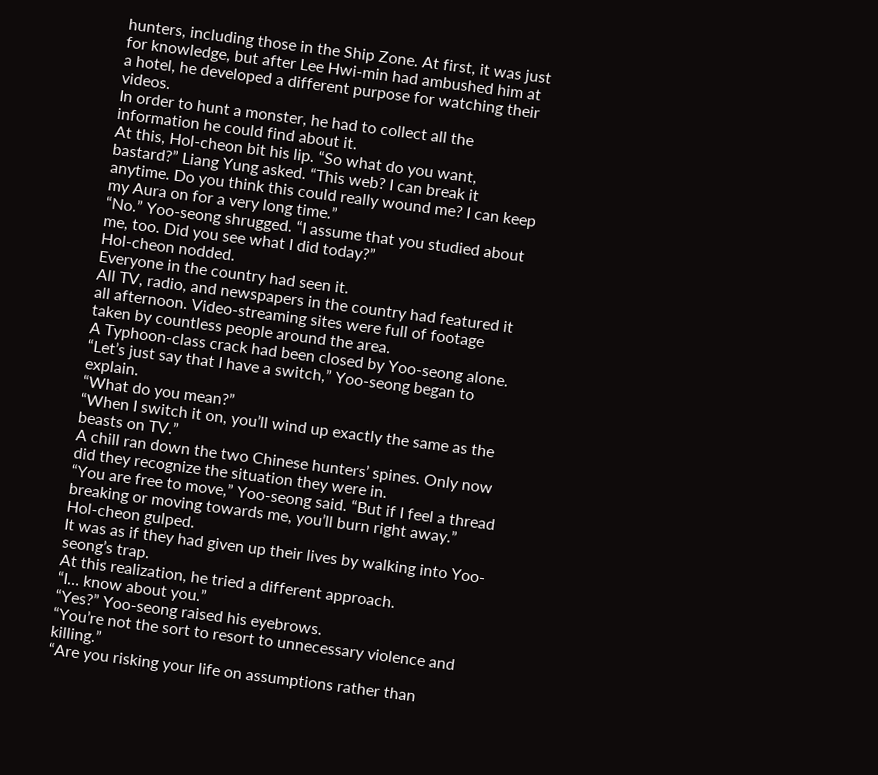hunters, including those in the Ship Zone. At first, it was just for knowledge, but after Lee Hwi-min had ambushed him at a hotel, he developed a different purpose for watching their videos.
In order to hunt a monster, he had to collect all the information he could find about it.
At this, Hol-cheon bit his lip. “So what do you want, bastard?” Liang Yung asked. “This web? I can break it anytime. Do you think this could really wound me? I can keep my Aura on for a very long time.”
“No.” Yoo-seong shrugged. “I assume that you studied about me, too. Did you see what I did today?”
Hol-cheon nodded.
Everyone in the country had seen it.
All TV, radio, and newspapers in the country had featured it all afternoon. Video-streaming sites were full of footage taken by countless people around the area.
A Typhoon-class crack had been closed by Yoo-seong alone.
“Let’s just say that I have a switch,” Yoo-seong began to explain.
“What do you mean?”
“When I switch it on, you’ll wind up exactly the same as the beasts on TV.”
A chill ran down the two Chinese hunters’ spines. Only now did they recognize the situation they were in.
“You are free to move,” Yoo-seong said. “But if I feel a thread breaking or moving towards me, you’ll burn right away.”
Hol-cheon gulped.
It was as if they had given up their lives by walking into Yoo-seong’s trap.
At this realization, he tried a different approach.
“I… know about you.”
“Yes?” Yoo-seong raised his eyebrows.
“You’re not the sort to resort to unnecessary violence and killing.”
“Are you risking your life on assumptions rather than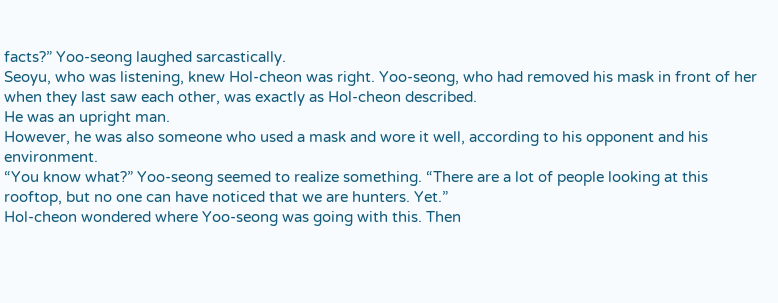facts?” Yoo-seong laughed sarcastically.
Seoyu, who was listening, knew Hol-cheon was right. Yoo-seong, who had removed his mask in front of her when they last saw each other, was exactly as Hol-cheon described.
He was an upright man.
However, he was also someone who used a mask and wore it well, according to his opponent and his environment.
“You know what?” Yoo-seong seemed to realize something. “There are a lot of people looking at this rooftop, but no one can have noticed that we are hunters. Yet.”
Hol-cheon wondered where Yoo-seong was going with this. Then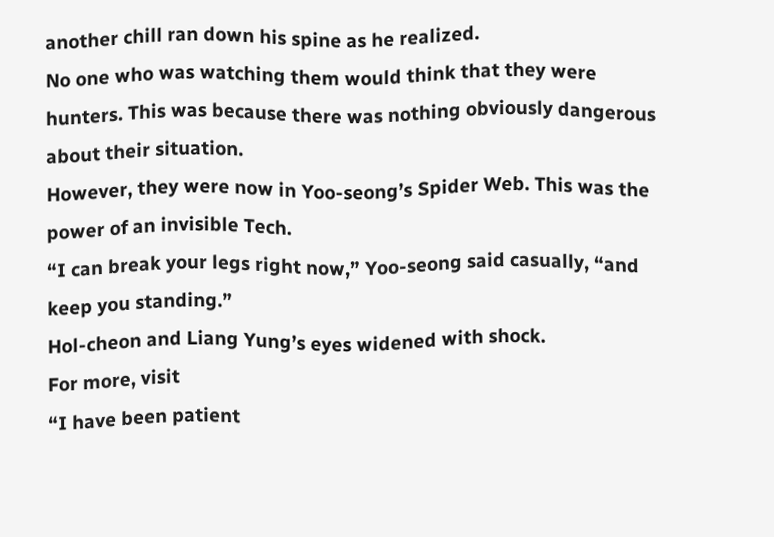another chill ran down his spine as he realized.
No one who was watching them would think that they were hunters. This was because there was nothing obviously dangerous about their situation.
However, they were now in Yoo-seong’s Spider Web. This was the power of an invisible Tech.
“I can break your legs right now,” Yoo-seong said casually, “and keep you standing.”
Hol-cheon and Liang Yung’s eyes widened with shock.
For more, visit
“I have been patient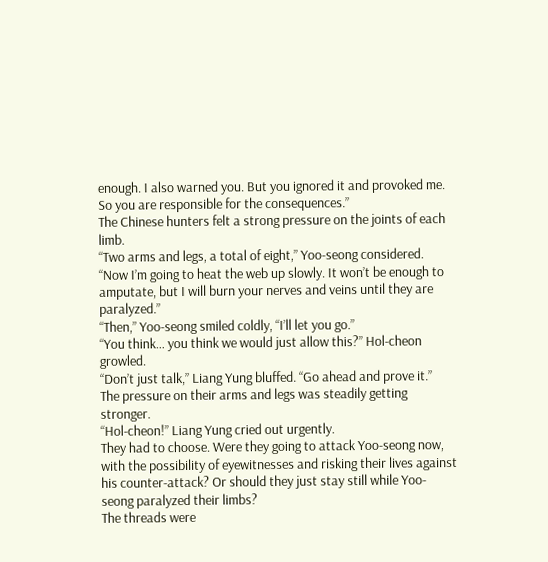enough. I also warned you. But you ignored it and provoked me. So you are responsible for the consequences.”
The Chinese hunters felt a strong pressure on the joints of each limb.
“Two arms and legs, a total of eight,” Yoo-seong considered. “Now I’m going to heat the web up slowly. It won’t be enough to amputate, but I will burn your nerves and veins until they are paralyzed.”
“Then,” Yoo-seong smiled coldly, “I’ll let you go.”
“You think… you think we would just allow this?” Hol-cheon growled.
“Don’t just talk,” Liang Yung bluffed. “Go ahead and prove it.”
The pressure on their arms and legs was steadily getting stronger.
“Hol-cheon!” Liang Yung cried out urgently.
They had to choose. Were they going to attack Yoo-seong now, with the possibility of eyewitnesses and risking their lives against his counter-attack? Or should they just stay still while Yoo-seong paralyzed their limbs?
The threads were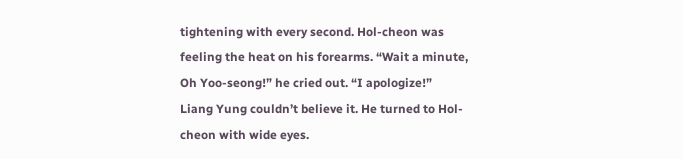tightening with every second. Hol-cheon was feeling the heat on his forearms. “Wait a minute, Oh Yoo-seong!” he cried out. “I apologize!”
Liang Yung couldn’t believe it. He turned to Hol-cheon with wide eyes.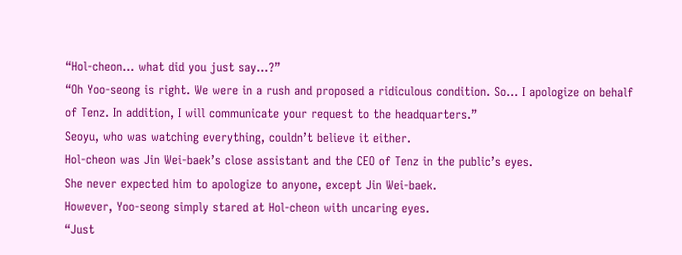“Hol-cheon… what did you just say…?”
“Oh Yoo-seong is right. We were in a rush and proposed a ridiculous condition. So… I apologize on behalf of Tenz. In addition, I will communicate your request to the headquarters.”
Seoyu, who was watching everything, couldn’t believe it either.
Hol-cheon was Jin Wei-baek’s close assistant and the CEO of Tenz in the public’s eyes.
She never expected him to apologize to anyone, except Jin Wei-baek.
However, Yoo-seong simply stared at Hol-cheon with uncaring eyes.
“Just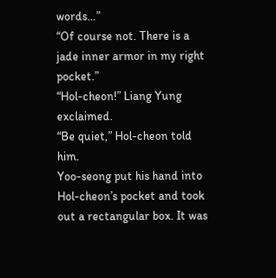words…”
“Of course not. There is a jade inner armor in my right pocket.”
“Hol-cheon!” Liang Yung exclaimed.
“Be quiet,” Hol-cheon told him.
Yoo-seong put his hand into Hol-cheon’s pocket and took out a rectangular box. It was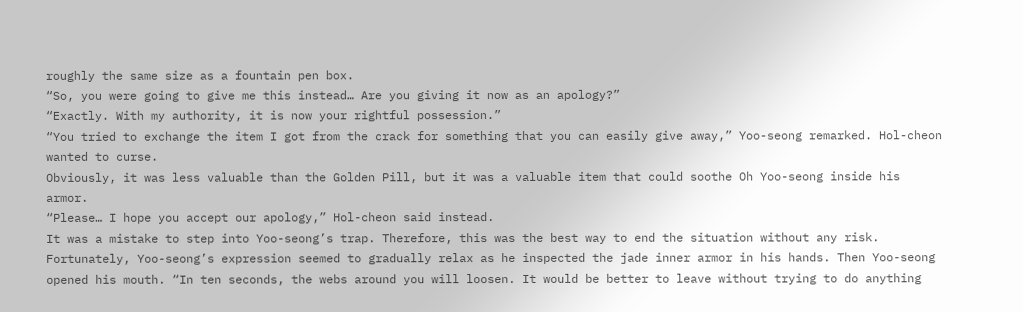roughly the same size as a fountain pen box.
“So, you were going to give me this instead… Are you giving it now as an apology?”
“Exactly. With my authority, it is now your rightful possession.”
“You tried to exchange the item I got from the crack for something that you can easily give away,” Yoo-seong remarked. Hol-cheon wanted to curse.
Obviously, it was less valuable than the Golden Pill, but it was a valuable item that could soothe Oh Yoo-seong inside his armor.
“Please… I hope you accept our apology,” Hol-cheon said instead.
It was a mistake to step into Yoo-seong’s trap. Therefore, this was the best way to end the situation without any risk.
Fortunately, Yoo-seong’s expression seemed to gradually relax as he inspected the jade inner armor in his hands. Then Yoo-seong opened his mouth. “In ten seconds, the webs around you will loosen. It would be better to leave without trying to do anything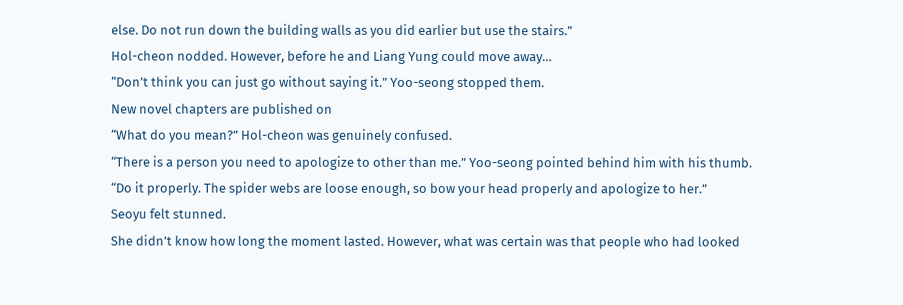else. Do not run down the building walls as you did earlier but use the stairs.”
Hol-cheon nodded. However, before he and Liang Yung could move away…
“Don’t think you can just go without saying it.” Yoo-seong stopped them.
New novel chapters are published on
“What do you mean?” Hol-cheon was genuinely confused.
“There is a person you need to apologize to other than me.” Yoo-seong pointed behind him with his thumb.
“Do it properly. The spider webs are loose enough, so bow your head properly and apologize to her.”
Seoyu felt stunned.
She didn’t know how long the moment lasted. However, what was certain was that people who had looked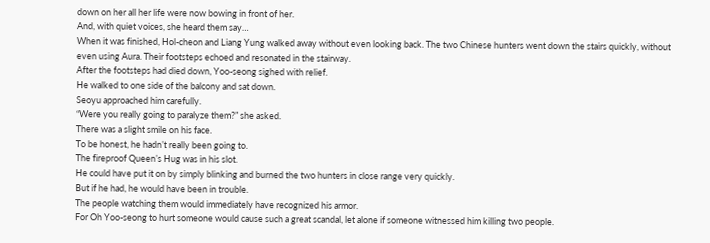down on her all her life were now bowing in front of her.
And, with quiet voices, she heard them say…
When it was finished, Hol-cheon and Liang Yung walked away without even looking back. The two Chinese hunters went down the stairs quickly, without even using Aura. Their footsteps echoed and resonated in the stairway.
After the footsteps had died down, Yoo-seong sighed with relief.
He walked to one side of the balcony and sat down.
Seoyu approached him carefully.
“Were you really going to paralyze them?” she asked.
There was a slight smile on his face.
To be honest, he hadn’t really been going to.
The fireproof Queen’s Hug was in his slot.
He could have put it on by simply blinking and burned the two hunters in close range very quickly.
But if he had, he would have been in trouble.
The people watching them would immediately have recognized his armor.
For Oh Yoo-seong to hurt someone would cause such a great scandal, let alone if someone witnessed him killing two people.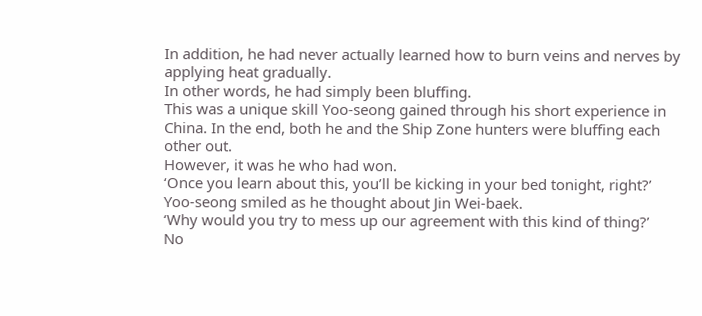In addition, he had never actually learned how to burn veins and nerves by applying heat gradually.
In other words, he had simply been bluffing.
This was a unique skill Yoo-seong gained through his short experience in China. In the end, both he and the Ship Zone hunters were bluffing each other out.
However, it was he who had won.
‘Once you learn about this, you’ll be kicking in your bed tonight, right?’
Yoo-seong smiled as he thought about Jin Wei-baek.
‘Why would you try to mess up our agreement with this kind of thing?’
No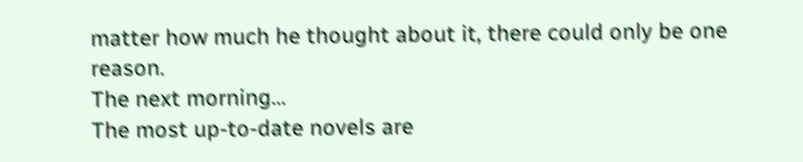matter how much he thought about it, there could only be one reason.
The next morning…
The most up-to-date novels are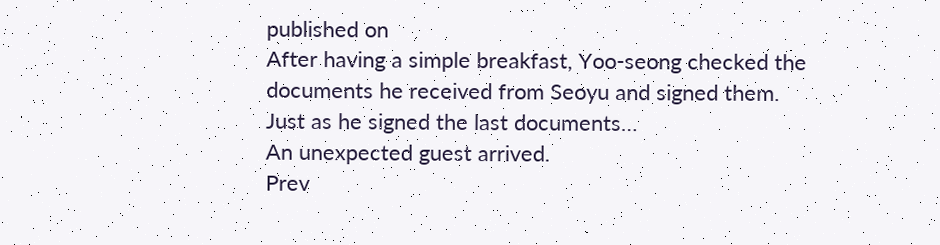published on
After having a simple breakfast, Yoo-seong checked the documents he received from Seoyu and signed them.
Just as he signed the last documents…
An unexpected guest arrived.
Prev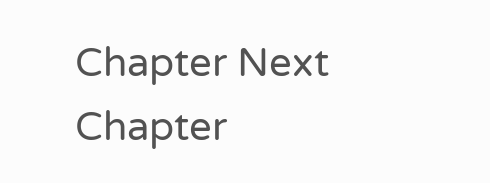Chapter Next Chapter